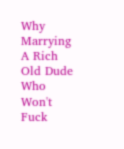Why Marrying A Rich Old Dude Who Won't Fuck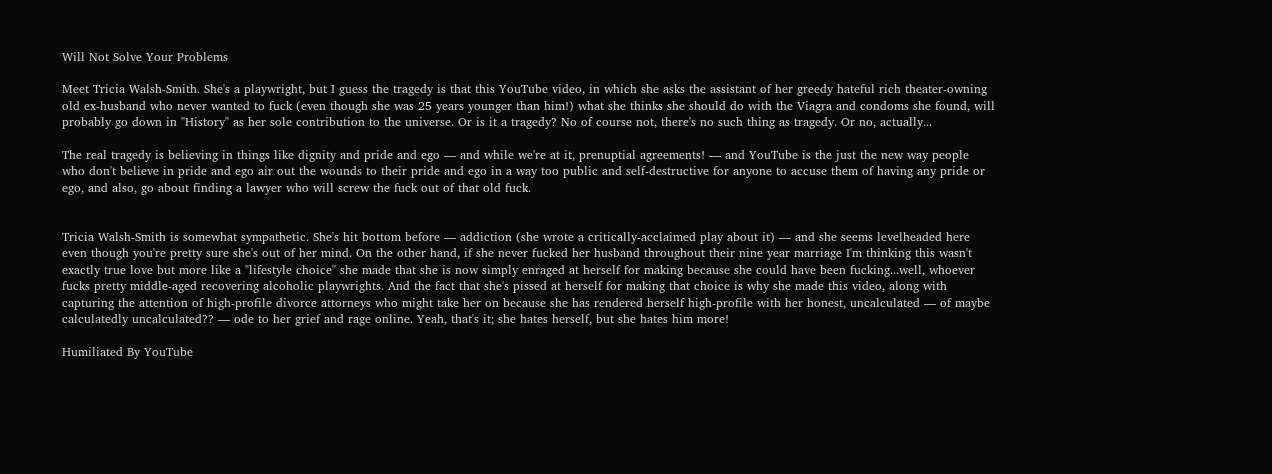Will Not Solve Your Problems

Meet Tricia Walsh-Smith. She's a playwright, but I guess the tragedy is that this YouTube video, in which she asks the assistant of her greedy hateful rich theater-owning old ex-husband who never wanted to fuck (even though she was 25 years younger than him!) what she thinks she should do with the Viagra and condoms she found, will probably go down in "History" as her sole contribution to the universe. Or is it a tragedy? No of course not, there's no such thing as tragedy. Or no, actually...

The real tragedy is believing in things like dignity and pride and ego — and while we're at it, prenuptial agreements! — and YouTube is the just the new way people who don't believe in pride and ego air out the wounds to their pride and ego in a way too public and self-destructive for anyone to accuse them of having any pride or ego, and also, go about finding a lawyer who will screw the fuck out of that old fuck.


Tricia Walsh-Smith is somewhat sympathetic. She's hit bottom before — addiction (she wrote a critically-acclaimed play about it) — and she seems levelheaded here even though you're pretty sure she's out of her mind. On the other hand, if she never fucked her husband throughout their nine year marriage I'm thinking this wasn't exactly true love but more like a "lifestyle choice" she made that she is now simply enraged at herself for making because she could have been fucking...well, whoever fucks pretty middle-aged recovering alcoholic playwrights. And the fact that she's pissed at herself for making that choice is why she made this video, along with capturing the attention of high-profile divorce attorneys who might take her on because she has rendered herself high-profile with her honest, uncalculated — of maybe calculatedly uncalculated?? — ode to her grief and rage online. Yeah, that's it; she hates herself, but she hates him more!

Humiliated By YouTube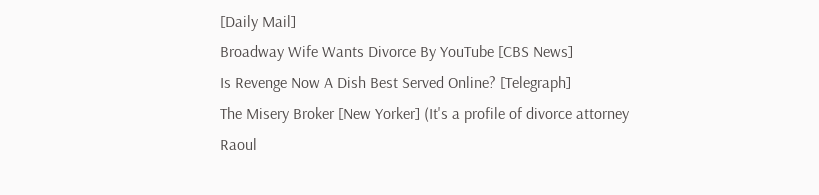[Daily Mail]
Broadway Wife Wants Divorce By YouTube [CBS News]
Is Revenge Now A Dish Best Served Online? [Telegraph]
The Misery Broker [New Yorker] (It's a profile of divorce attorney Raoul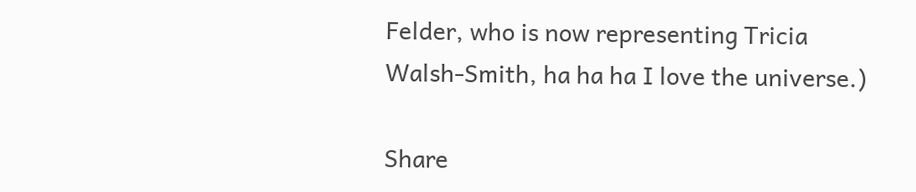Felder, who is now representing Tricia Walsh-Smith, ha ha ha I love the universe.)

Share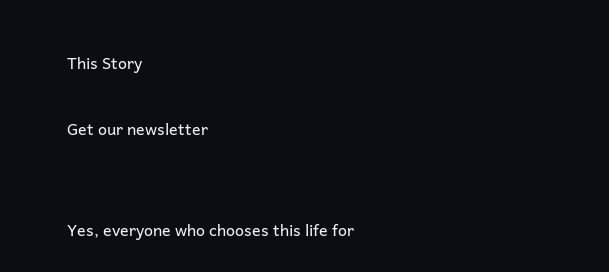This Story

Get our newsletter


Yes, everyone who chooses this life for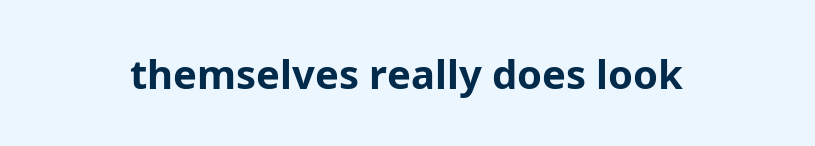themselves really does look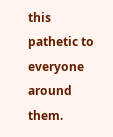this pathetic to everyone around them.